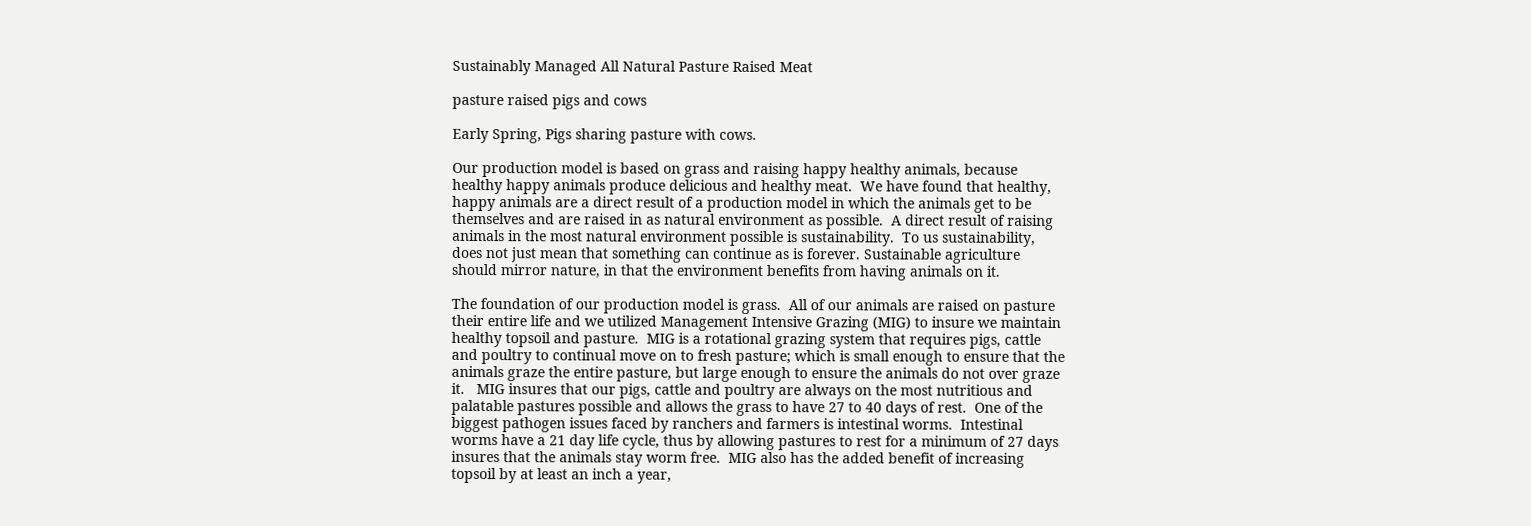Sustainably Managed All Natural Pasture Raised Meat

pasture raised pigs and cows

Early Spring, Pigs sharing pasture with cows.

Our production model is based on grass and raising happy healthy animals, because healthy happy animals produce delicious and healthy meat.  We have found that healthy, happy animals are a direct result of a production model in which the animals get to be themselves and are raised in as natural environment as possible.  A direct result of raising animals in the most natural environment possible is sustainability.  To us sustainability, does not just mean that something can continue as is forever. Sustainable agriculture should mirror nature, in that the environment benefits from having animals on it.

The foundation of our production model is grass.  All of our animals are raised on pasture their entire life and we utilized Management Intensive Grazing (MIG) to insure we maintain healthy topsoil and pasture.  MIG is a rotational grazing system that requires pigs, cattle and poultry to continual move on to fresh pasture; which is small enough to ensure that the animals graze the entire pasture, but large enough to ensure the animals do not over graze it.   MIG insures that our pigs, cattle and poultry are always on the most nutritious and palatable pastures possible and allows the grass to have 27 to 40 days of rest.  One of the biggest pathogen issues faced by ranchers and farmers is intestinal worms.  Intestinal worms have a 21 day life cycle, thus by allowing pastures to rest for a minimum of 27 days insures that the animals stay worm free.  MIG also has the added benefit of increasing topsoil by at least an inch a year,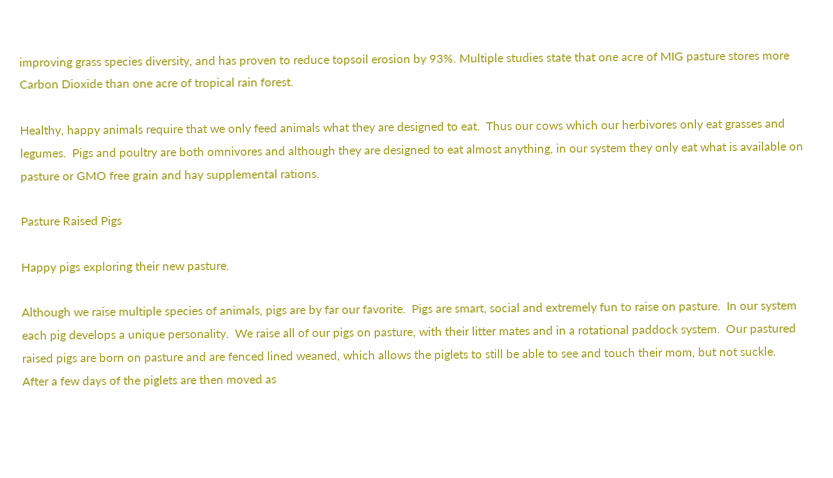improving grass species diversity, and has proven to reduce topsoil erosion by 93%. Multiple studies state that one acre of MIG pasture stores more Carbon Dioxide than one acre of tropical rain forest.

Healthy, happy animals require that we only feed animals what they are designed to eat.  Thus our cows which our herbivores only eat grasses and legumes.  Pigs and poultry are both omnivores and although they are designed to eat almost anything, in our system they only eat what is available on pasture or GMO free grain and hay supplemental rations.

Pasture Raised Pigs

Happy pigs exploring their new pasture.

Although we raise multiple species of animals, pigs are by far our favorite.  Pigs are smart, social and extremely fun to raise on pasture.  In our system each pig develops a unique personality.  We raise all of our pigs on pasture, with their litter mates and in a rotational paddock system.  Our pastured raised pigs are born on pasture and are fenced lined weaned, which allows the piglets to still be able to see and touch their mom, but not suckle.  After a few days of the piglets are then moved as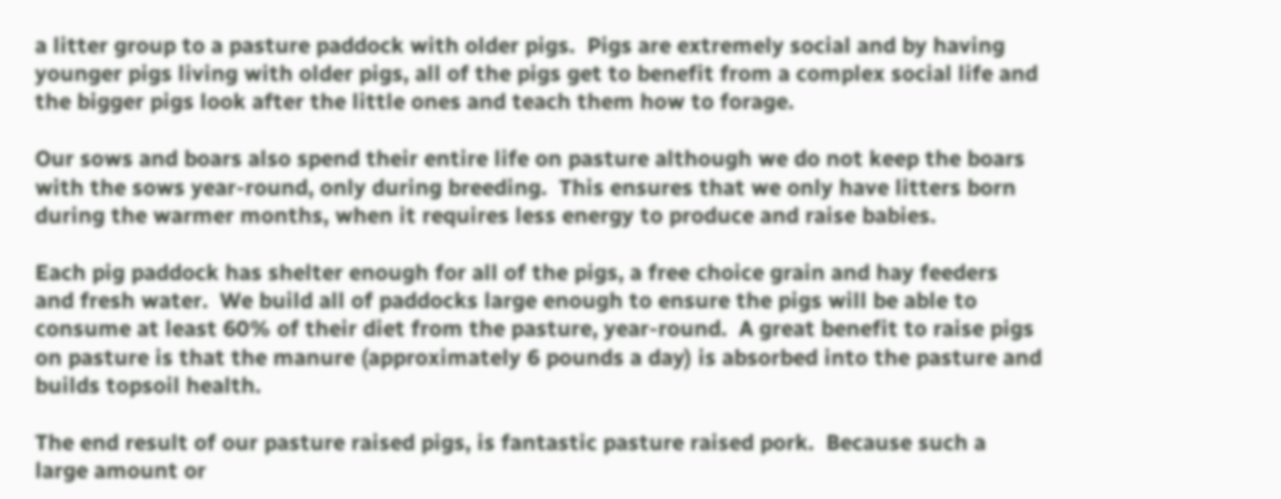a litter group to a pasture paddock with older pigs.  Pigs are extremely social and by having younger pigs living with older pigs, all of the pigs get to benefit from a complex social life and the bigger pigs look after the little ones and teach them how to forage.

Our sows and boars also spend their entire life on pasture although we do not keep the boars with the sows year-round, only during breeding.  This ensures that we only have litters born during the warmer months, when it requires less energy to produce and raise babies.

Each pig paddock has shelter enough for all of the pigs, a free choice grain and hay feeders and fresh water.  We build all of paddocks large enough to ensure the pigs will be able to consume at least 60% of their diet from the pasture, year-round.  A great benefit to raise pigs on pasture is that the manure (approximately 6 pounds a day) is absorbed into the pasture and builds topsoil health.

The end result of our pasture raised pigs, is fantastic pasture raised pork.  Because such a large amount or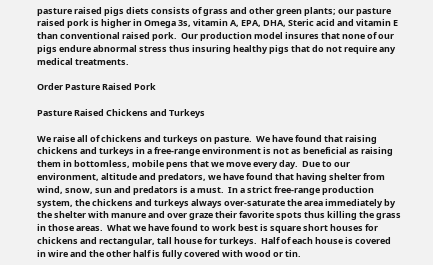pasture raised pigs diets consists of grass and other green plants; our pasture raised pork is higher in Omega 3s, vitamin A, EPA, DHA, Steric acid and vitamin E than conventional raised pork.  Our production model insures that none of our pigs endure abnormal stress thus insuring healthy pigs that do not require any medical treatments.

Order Pasture Raised Pork

Pasture Raised Chickens and Turkeys

We raise all of chickens and turkeys on pasture.  We have found that raising chickens and turkeys in a free-range environment is not as beneficial as raising them in bottomless, mobile pens that we move every day.  Due to our environment, altitude and predators, we have found that having shelter from wind, snow, sun and predators is a must.  In a strict free-range production system, the chickens and turkeys always over-saturate the area immediately by the shelter with manure and over graze their favorite spots thus killing the grass in those areas.  What we have found to work best is square short houses for chickens and rectangular, tall house for turkeys.  Half of each house is covered in wire and the other half is fully covered with wood or tin.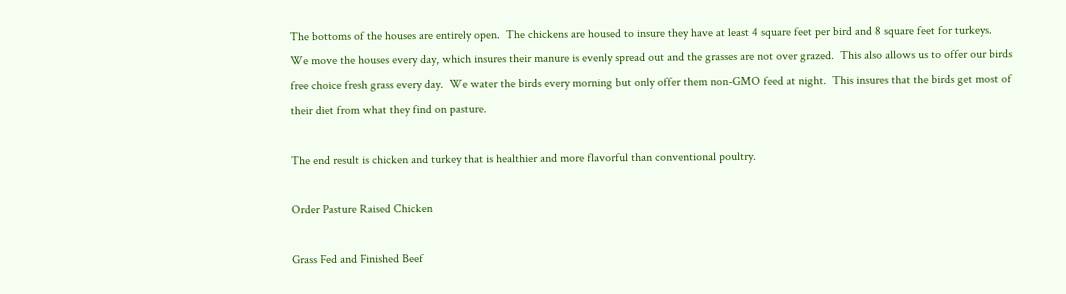The bottoms of the houses are entirely open.  The chickens are housed to insure they have at least 4 square feet per bird and 8 square feet for turkeys.  We move the houses every day, which insures their manure is evenly spread out and the grasses are not over grazed.  This also allows us to offer our birds free choice fresh grass every day.  We water the birds every morning but only offer them non-GMO feed at night.  This insures that the birds get most of their diet from what they find on pasture.

The end result is chicken and turkey that is healthier and more flavorful than conventional poultry.

Order Pasture Raised Chicken

Grass Fed and Finished Beef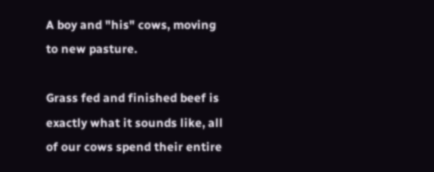A boy and "his" cows, moving to new pasture.

Grass fed and finished beef is exactly what it sounds like, all of our cows spend their entire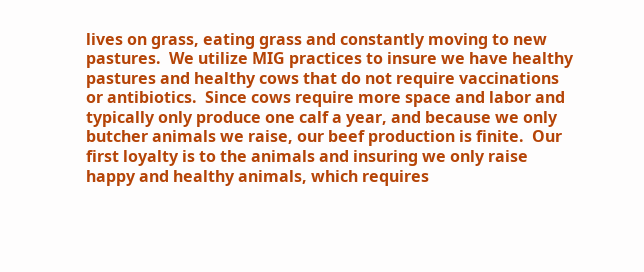lives on grass, eating grass and constantly moving to new pastures.  We utilize MIG practices to insure we have healthy pastures and healthy cows that do not require vaccinations or antibiotics.  Since cows require more space and labor and typically only produce one calf a year, and because we only butcher animals we raise, our beef production is finite.  Our first loyalty is to the animals and insuring we only raise happy and healthy animals, which requires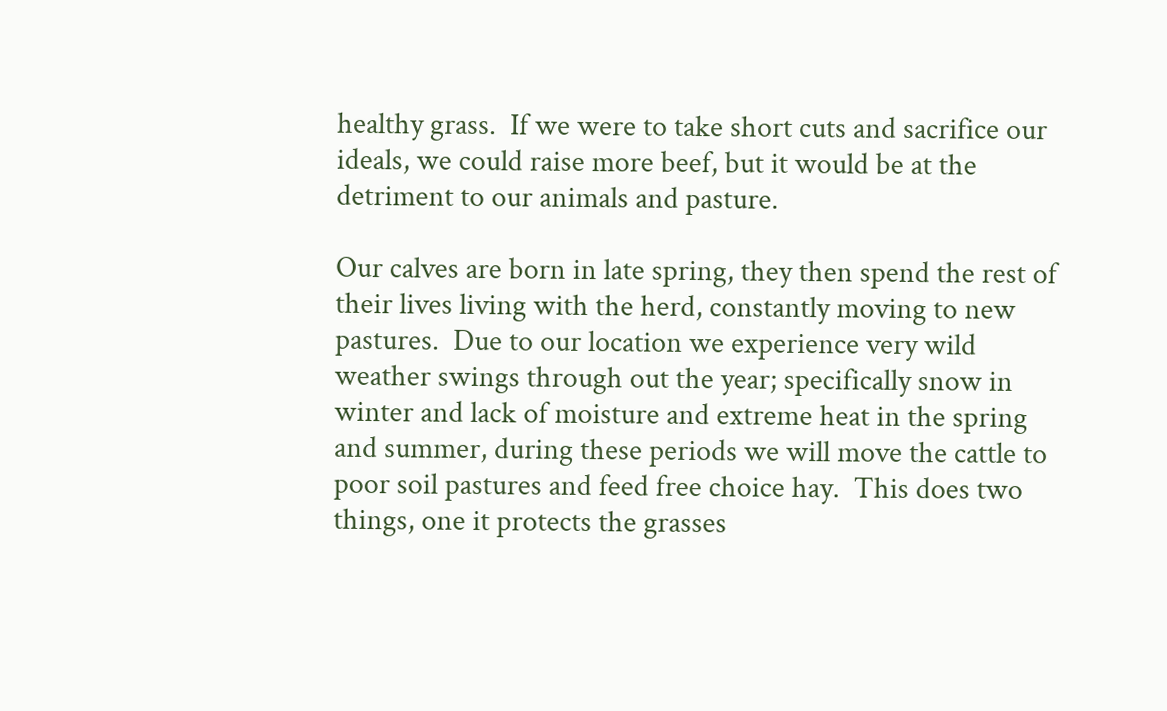healthy grass.  If we were to take short cuts and sacrifice our ideals, we could raise more beef, but it would be at the detriment to our animals and pasture.

Our calves are born in late spring, they then spend the rest of their lives living with the herd, constantly moving to new pastures.  Due to our location we experience very wild weather swings through out the year; specifically snow in winter and lack of moisture and extreme heat in the spring and summer, during these periods we will move the cattle to poor soil pastures and feed free choice hay.  This does two things, one it protects the grasses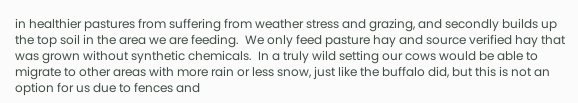in healthier pastures from suffering from weather stress and grazing, and secondly builds up the top soil in the area we are feeding.  We only feed pasture hay and source verified hay that was grown without synthetic chemicals.  In a truly wild setting our cows would be able to migrate to other areas with more rain or less snow, just like the buffalo did, but this is not an option for us due to fences and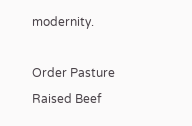modernity.

Order Pasture Raised Beef